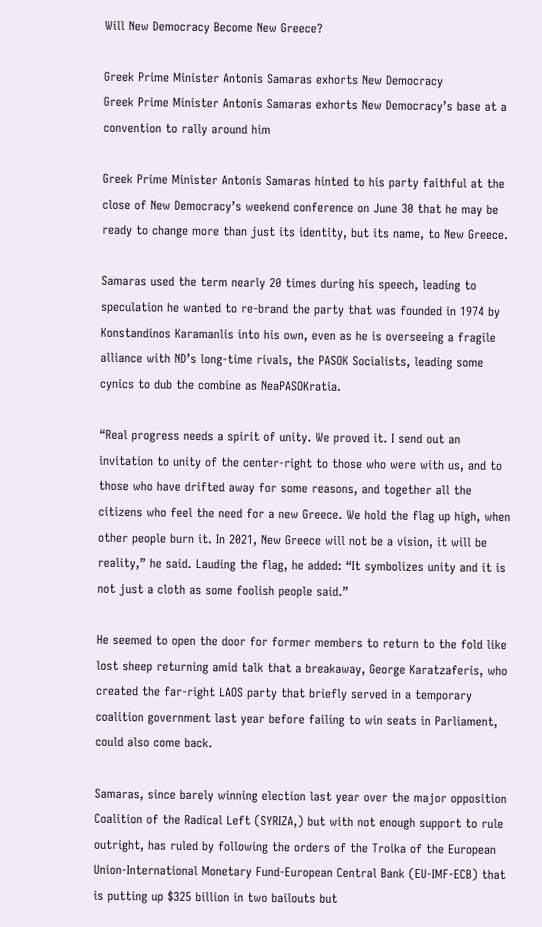Will New Democracy Become New Greece?

Greek Prime Minister Antonis Samaras exhorts New Democracy
Greek Prime Minister Antonis Samaras exhorts New Democracy’s base at a convention to rally around him

Greek Prime Minister Antonis Samaras hinted to his party faithful at the close of New Democracy’s weekend conference on June 30 that he may be ready to change more than just its identity, but its name, to New Greece.

Samaras used the term nearly 20 times during his speech, leading to speculation he wanted to re-brand the party that was founded in 1974 by Konstandinos Karamanlis into his own, even as he is overseeing a fragile alliance with ND’s long-time rivals, the PASOK Socialists, leading some cynics to dub the combine as NeaPASOKratia.

“Real progress needs a spirit of unity. We proved it. I send out an invitation to unity of the center-right to those who were with us, and to those who have drifted away for some reasons, and together all the citizens who feel the need for a new Greece. We hold the flag up high, when other people burn it. In 2021, New Greece will not be a vision, it will be reality,” he said. Lauding the flag, he added: “It symbolizes unity and it is not just a cloth as some foolish people said.”

He seemed to open the door for former members to return to the fold like lost sheep returning amid talk that a breakaway, George Karatzaferis, who created the far-right LAOS party that briefly served in a temporary coalition government last year before failing to win seats in Parliament, could also come back.

Samaras, since barely winning election last year over the major opposition Coalition of the Radical Left (SYRIZA,) but with not enough support to rule outright, has ruled by following the orders of the Troika of the European Union-International Monetary Fund-European Central Bank (EU-IMF-ECB) that is putting up $325 billion in two bailouts but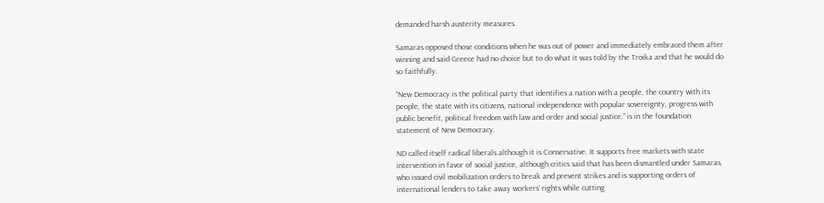demanded harsh austerity measures.

Samaras opposed those conditions when he was out of power and immediately embraced them after winning and said Greece had no choice but to do what it was told by the Troika and that he would do so faithfully.

“New Democracy is the political party that identifies a nation with a people, the country with its people, the state with its citizens, national independence with popular sovereignty, progress with public benefit, political freedom with law and order and social justice,” is in the foundation statement of New Democracy.

ND called itself radical liberals although it is Conservative. It supports free markets with state intervention in favor of social justice, although critics said that has been dismantled under Samaras, who issued civil mobilization orders to break and prevent strikes and is supporting orders of international lenders to take away workers’ rights while cutting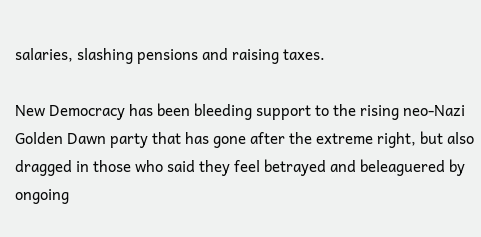salaries, slashing pensions and raising taxes.

New Democracy has been bleeding support to the rising neo-Nazi Golden Dawn party that has gone after the extreme right, but also dragged in those who said they feel betrayed and beleaguered by ongoing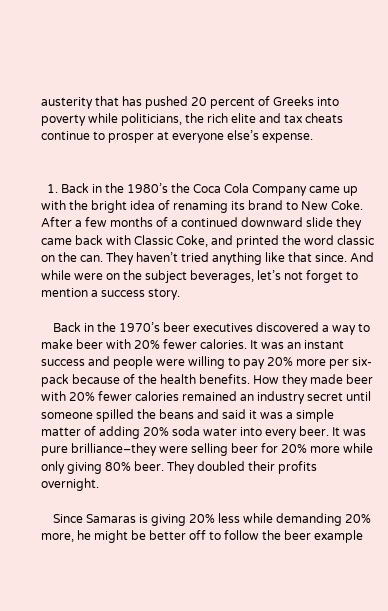austerity that has pushed 20 percent of Greeks into poverty while politicians, the rich elite and tax cheats continue to prosper at everyone else’s expense.


  1. Back in the 1980’s the Coca Cola Company came up with the bright idea of renaming its brand to New Coke. After a few months of a continued downward slide they came back with Classic Coke, and printed the word classic on the can. They haven’t tried anything like that since. And while were on the subject beverages, let’s not forget to mention a success story.

    Back in the 1970’s beer executives discovered a way to make beer with 20% fewer calories. It was an instant success and people were willing to pay 20% more per six-pack because of the health benefits. How they made beer with 20% fewer calories remained an industry secret until someone spilled the beans and said it was a simple matter of adding 20% soda water into every beer. It was pure brilliance–they were selling beer for 20% more while only giving 80% beer. They doubled their profits overnight.

    Since Samaras is giving 20% less while demanding 20% more, he might be better off to follow the beer example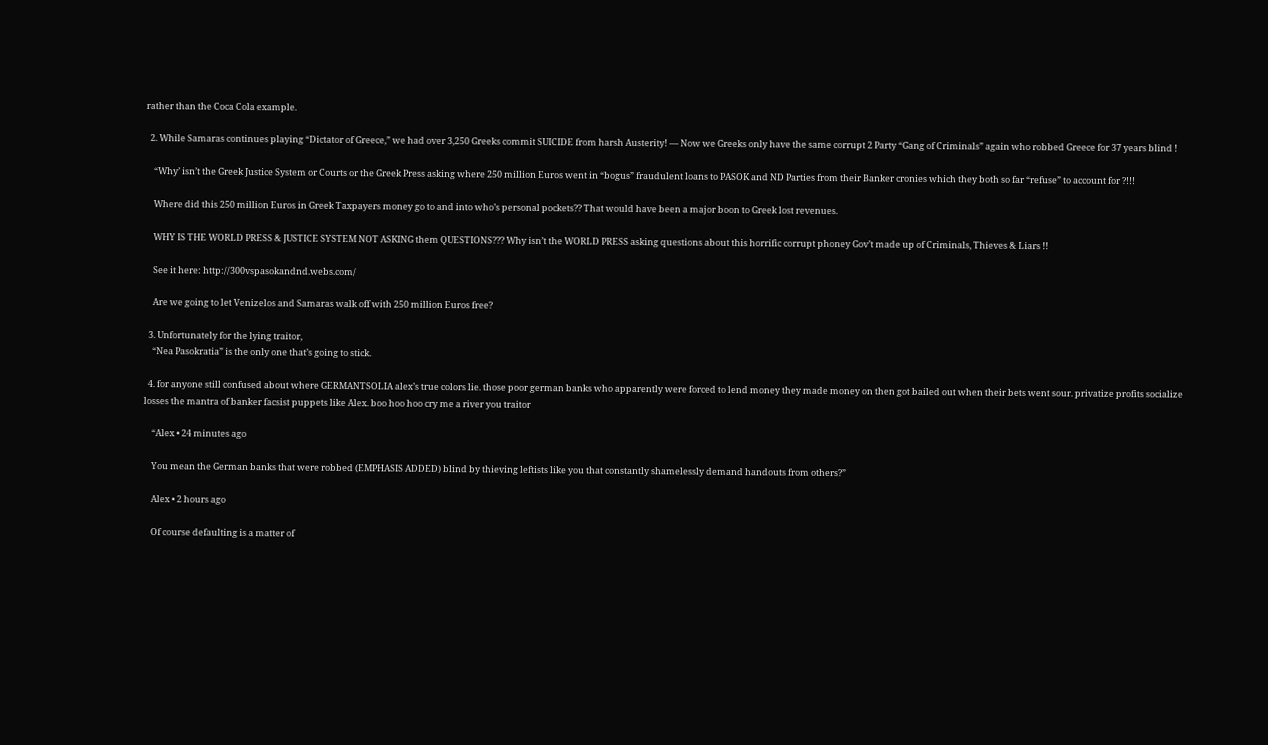rather than the Coca Cola example.

  2. While Samaras continues playing “Dictator of Greece,” we had over 3,250 Greeks commit SUICIDE from harsh Austerity! — Now we Greeks only have the same corrupt 2 Party “Gang of Criminals” again who robbed Greece for 37 years blind !

    “Why’ isn’t the Greek Justice System or Courts or the Greek Press asking where 250 million Euros went in “bogus” fraudulent loans to PASOK and ND Parties from their Banker cronies which they both so far “refuse” to account for ?!!!

    Where did this 250 million Euros in Greek Taxpayers money go to and into who’s personal pockets?? That would have been a major boon to Greek lost revenues.

    WHY IS THE WORLD PRESS & JUSTICE SYSTEM NOT ASKING them QUESTIONS??? Why isn’t the WORLD PRESS asking questions about this horrific corrupt phoney Gov’t made up of Criminals, Thieves & Liars !!

    See it here: http://300vspasokandnd.webs.com/

    Are we going to let Venizelos and Samaras walk off with 250 million Euros free?

  3. Unfortunately for the lying traitor,
    “Nea Pasokratia” is the only one that’s going to stick.

  4. for anyone still confused about where GERMANTSOLIA alex’s true colors lie. those poor german banks who apparently were forced to lend money they made money on then got bailed out when their bets went sour. privatize profits socialize losses the mantra of banker facsist puppets like Alex. boo hoo hoo cry me a river you traitor

    “Alex • 24 minutes ago

    You mean the German banks that were robbed (EMPHASIS ADDED) blind by thieving leftists like you that constantly shamelessly demand handouts from others?”

    Alex • 2 hours ago

    Of course defaulting is a matter of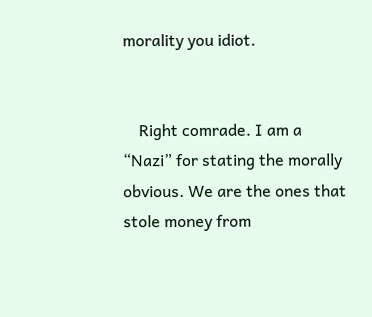morality you idiot.


    Right comrade. I am a “Nazi” for stating the morally obvious. We are the ones that stole money from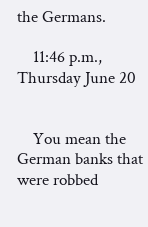the Germans.

    11:46 p.m., Thursday June 20


    You mean the German banks that were robbed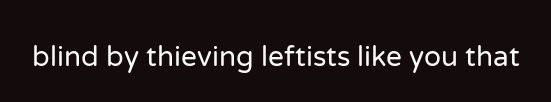blind by thieving leftists like you that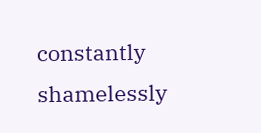constantly shamelessly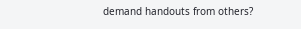demand handouts from others?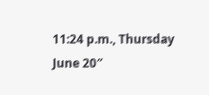11:24 p.m., Thursday June 20″